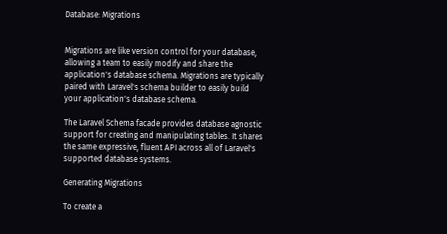Database: Migrations


Migrations are like version control for your database, allowing a team to easily modify and share the application's database schema. Migrations are typically paired with Laravel's schema builder to easily build your application's database schema.

The Laravel Schema facade provides database agnostic support for creating and manipulating tables. It shares the same expressive, fluent API across all of Laravel's supported database systems.

Generating Migrations

To create a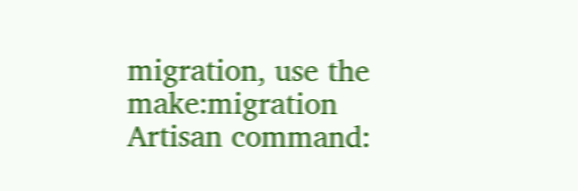migration, use the make:migration Artisan command: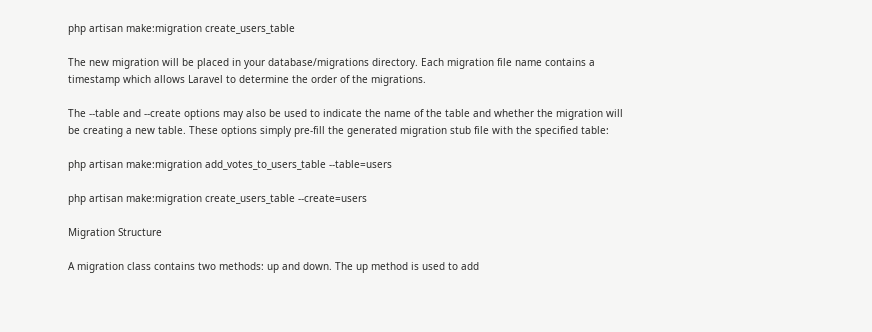php artisan make:migration create_users_table

The new migration will be placed in your database/migrations directory. Each migration file name contains a timestamp which allows Laravel to determine the order of the migrations.

The --table and --create options may also be used to indicate the name of the table and whether the migration will be creating a new table. These options simply pre-fill the generated migration stub file with the specified table:

php artisan make:migration add_votes_to_users_table --table=users

php artisan make:migration create_users_table --create=users

Migration Structure

A migration class contains two methods: up and down. The up method is used to add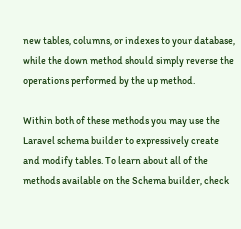new tables, columns, or indexes to your database, while the down method should simply reverse the operations performed by the up method.

Within both of these methods you may use the Laravel schema builder to expressively create and modify tables. To learn about all of the methods available on the Schema builder, check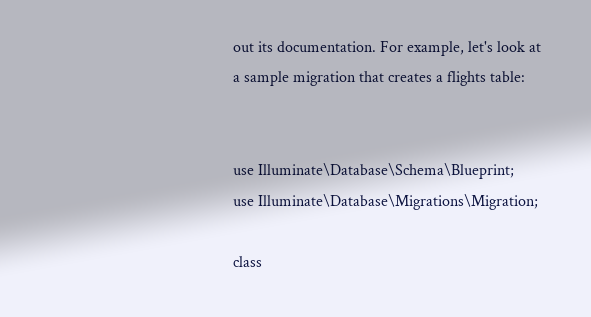out its documentation. For example, let's look at a sample migration that creates a flights table:


use Illuminate\Database\Schema\Blueprint;
use Illuminate\Database\Migrations\Migration;

class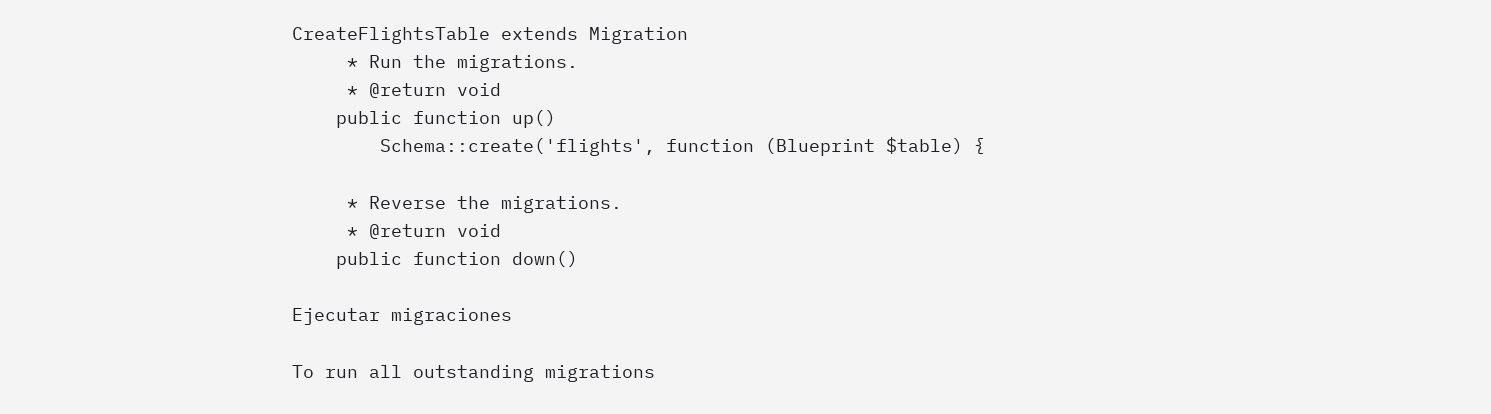CreateFlightsTable extends Migration
     * Run the migrations.
     * @return void
    public function up()
        Schema::create('flights', function (Blueprint $table) {

     * Reverse the migrations.
     * @return void
    public function down()

Ejecutar migraciones

To run all outstanding migrations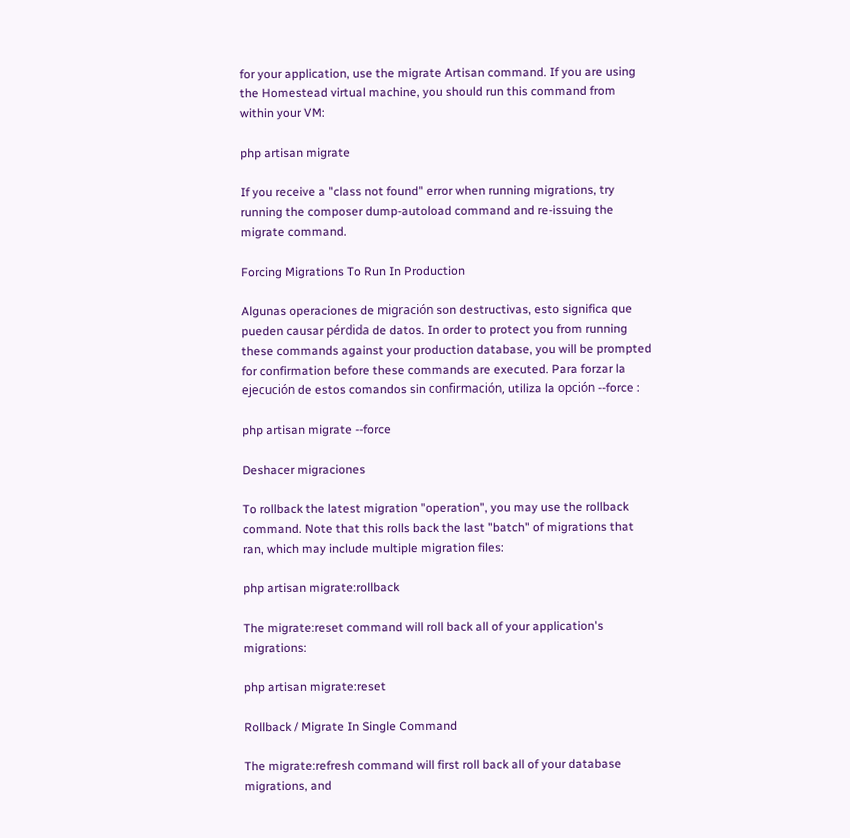for your application, use the migrate Artisan command. If you are using the Homestead virtual machine, you should run this command from within your VM:

php artisan migrate

If you receive a "class not found" error when running migrations, try running the composer dump-autoload command and re-issuing the migrate command.

Forcing Migrations To Run In Production

Algunas operaciones de migración son destructivas, esto significa que pueden causar pérdida de datos. In order to protect you from running these commands against your production database, you will be prompted for confirmation before these commands are executed. Para forzar la ejecución de estos comandos sin confirmación, utiliza la opción --force :

php artisan migrate --force

Deshacer migraciones

To rollback the latest migration "operation", you may use the rollback command. Note that this rolls back the last "batch" of migrations that ran, which may include multiple migration files:

php artisan migrate:rollback

The migrate:reset command will roll back all of your application's migrations:

php artisan migrate:reset

Rollback / Migrate In Single Command

The migrate:refresh command will first roll back all of your database migrations, and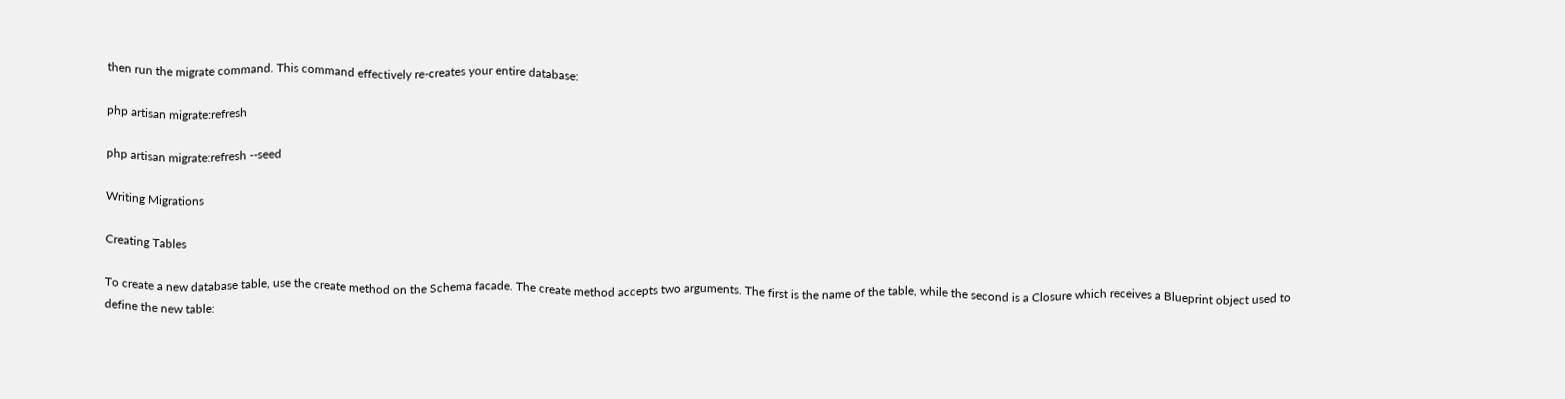then run the migrate command. This command effectively re-creates your entire database:

php artisan migrate:refresh

php artisan migrate:refresh --seed

Writing Migrations

Creating Tables

To create a new database table, use the create method on the Schema facade. The create method accepts two arguments. The first is the name of the table, while the second is a Closure which receives a Blueprint object used to define the new table: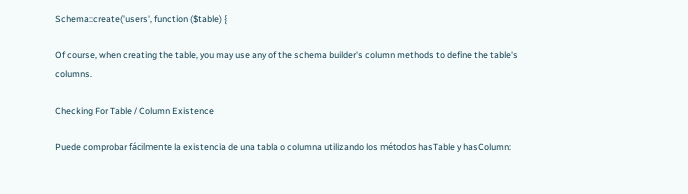Schema::create('users', function ($table) {

Of course, when creating the table, you may use any of the schema builder's column methods to define the table's columns.

Checking For Table / Column Existence

Puede comprobar fácilmente la existencia de una tabla o columna utilizando los métodos hasTable y hasColumn: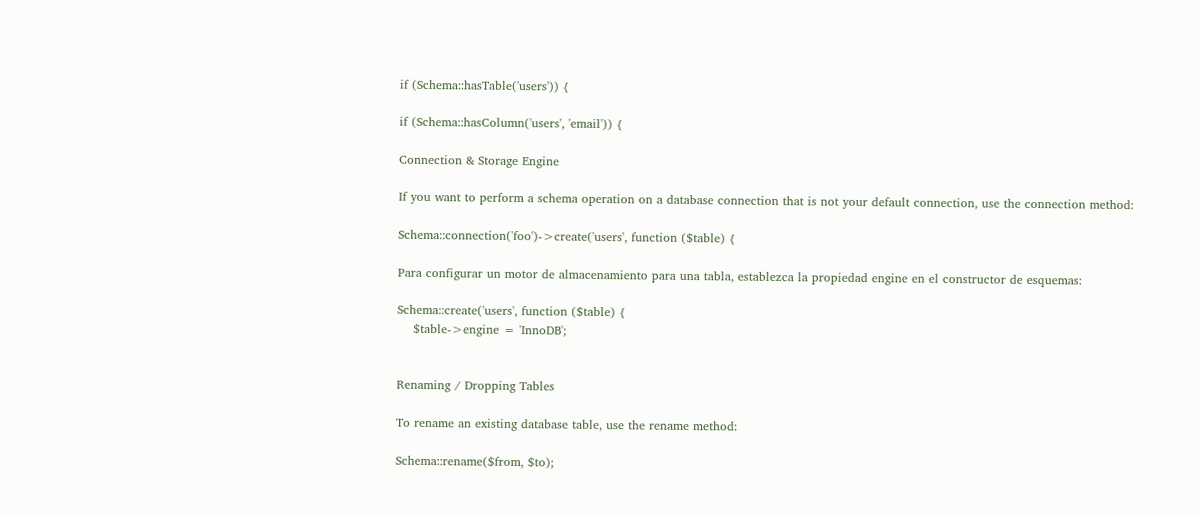if (Schema::hasTable('users')) {

if (Schema::hasColumn('users', 'email')) {

Connection & Storage Engine

If you want to perform a schema operation on a database connection that is not your default connection, use the connection method:

Schema::connection('foo')->create('users', function ($table) {

Para configurar un motor de almacenamiento para una tabla, establezca la propiedad engine en el constructor de esquemas:

Schema::create('users', function ($table) {
    $table->engine = 'InnoDB';


Renaming / Dropping Tables

To rename an existing database table, use the rename method:

Schema::rename($from, $to);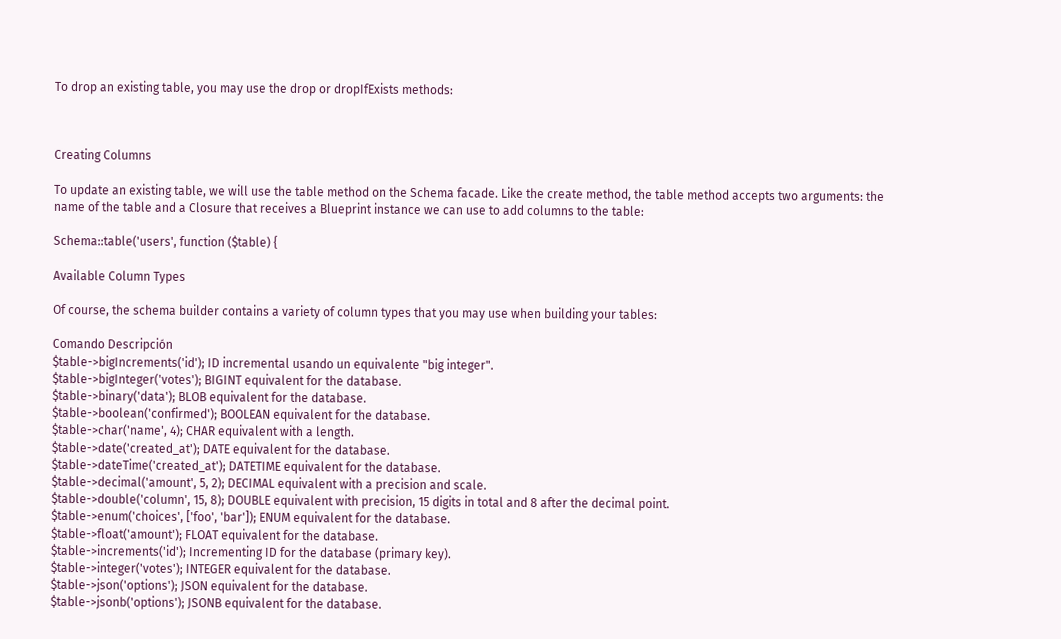To drop an existing table, you may use the drop or dropIfExists methods:



Creating Columns

To update an existing table, we will use the table method on the Schema facade. Like the create method, the table method accepts two arguments: the name of the table and a Closure that receives a Blueprint instance we can use to add columns to the table:

Schema::table('users', function ($table) {

Available Column Types

Of course, the schema builder contains a variety of column types that you may use when building your tables:

Comando Descripción
$table->bigIncrements('id'); ID incremental usando un equivalente "big integer".
$table->bigInteger('votes'); BIGINT equivalent for the database.
$table->binary('data'); BLOB equivalent for the database.
$table->boolean('confirmed'); BOOLEAN equivalent for the database.
$table->char('name', 4); CHAR equivalent with a length.
$table->date('created_at'); DATE equivalent for the database.
$table->dateTime('created_at'); DATETIME equivalent for the database.
$table->decimal('amount', 5, 2); DECIMAL equivalent with a precision and scale.
$table->double('column', 15, 8); DOUBLE equivalent with precision, 15 digits in total and 8 after the decimal point.
$table->enum('choices', ['foo', 'bar']); ENUM equivalent for the database.
$table->float('amount'); FLOAT equivalent for the database.
$table->increments('id'); Incrementing ID for the database (primary key).
$table->integer('votes'); INTEGER equivalent for the database.
$table->json('options'); JSON equivalent for the database.
$table->jsonb('options'); JSONB equivalent for the database.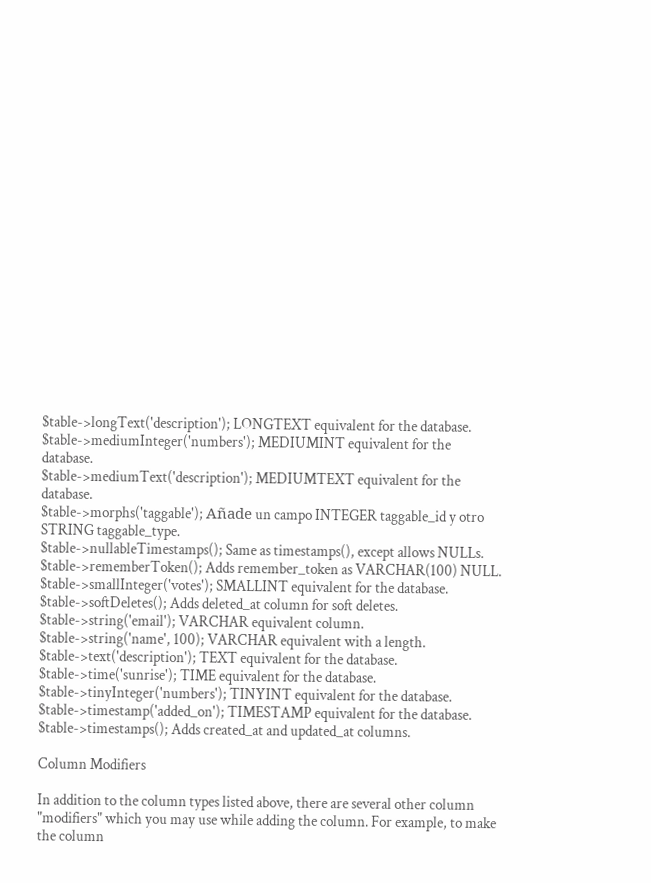$table->longText('description'); LONGTEXT equivalent for the database.
$table->mediumInteger('numbers'); MEDIUMINT equivalent for the database.
$table->mediumText('description'); MEDIUMTEXT equivalent for the database.
$table->morphs('taggable'); Añade un campo INTEGER taggable_id y otro STRING taggable_type.
$table->nullableTimestamps(); Same as timestamps(), except allows NULLs.
$table->rememberToken(); Adds remember_token as VARCHAR(100) NULL.
$table->smallInteger('votes'); SMALLINT equivalent for the database.
$table->softDeletes(); Adds deleted_at column for soft deletes.
$table->string('email'); VARCHAR equivalent column.
$table->string('name', 100); VARCHAR equivalent with a length.
$table->text('description'); TEXT equivalent for the database.
$table->time('sunrise'); TIME equivalent for the database.
$table->tinyInteger('numbers'); TINYINT equivalent for the database.
$table->timestamp('added_on'); TIMESTAMP equivalent for the database.
$table->timestamps(); Adds created_at and updated_at columns.

Column Modifiers

In addition to the column types listed above, there are several other column "modifiers" which you may use while adding the column. For example, to make the column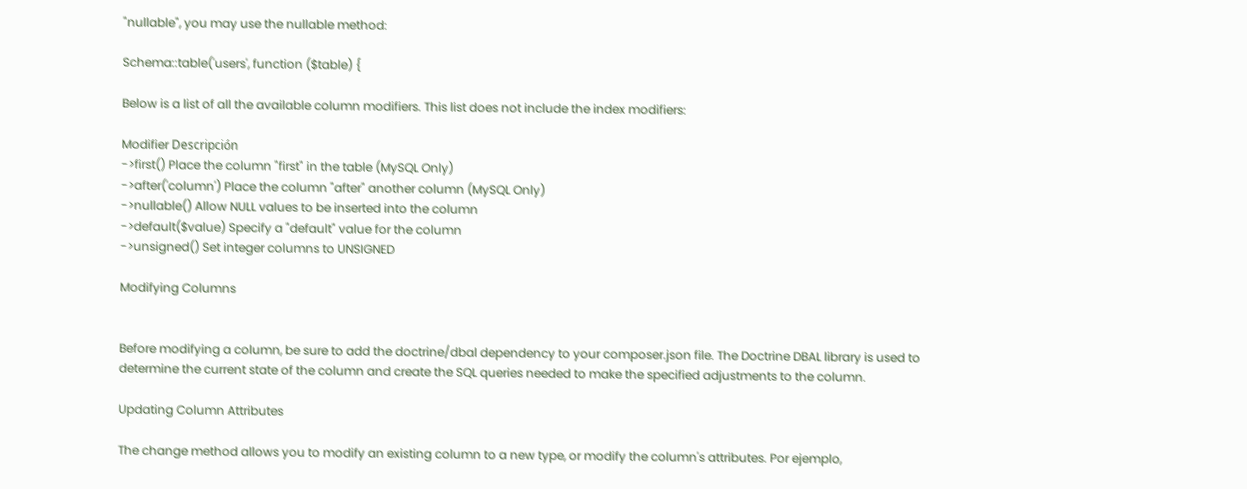"nullable", you may use the nullable method:

Schema::table('users', function ($table) {

Below is a list of all the available column modifiers. This list does not include the index modifiers:

Modifier Descripción
->first() Place the column "first" in the table (MySQL Only)
->after('column') Place the column "after" another column (MySQL Only)
->nullable() Allow NULL values to be inserted into the column
->default($value) Specify a "default" value for the column
->unsigned() Set integer columns to UNSIGNED

Modifying Columns


Before modifying a column, be sure to add the doctrine/dbal dependency to your composer.json file. The Doctrine DBAL library is used to determine the current state of the column and create the SQL queries needed to make the specified adjustments to the column.

Updating Column Attributes

The change method allows you to modify an existing column to a new type, or modify the column's attributes. Por ejemplo,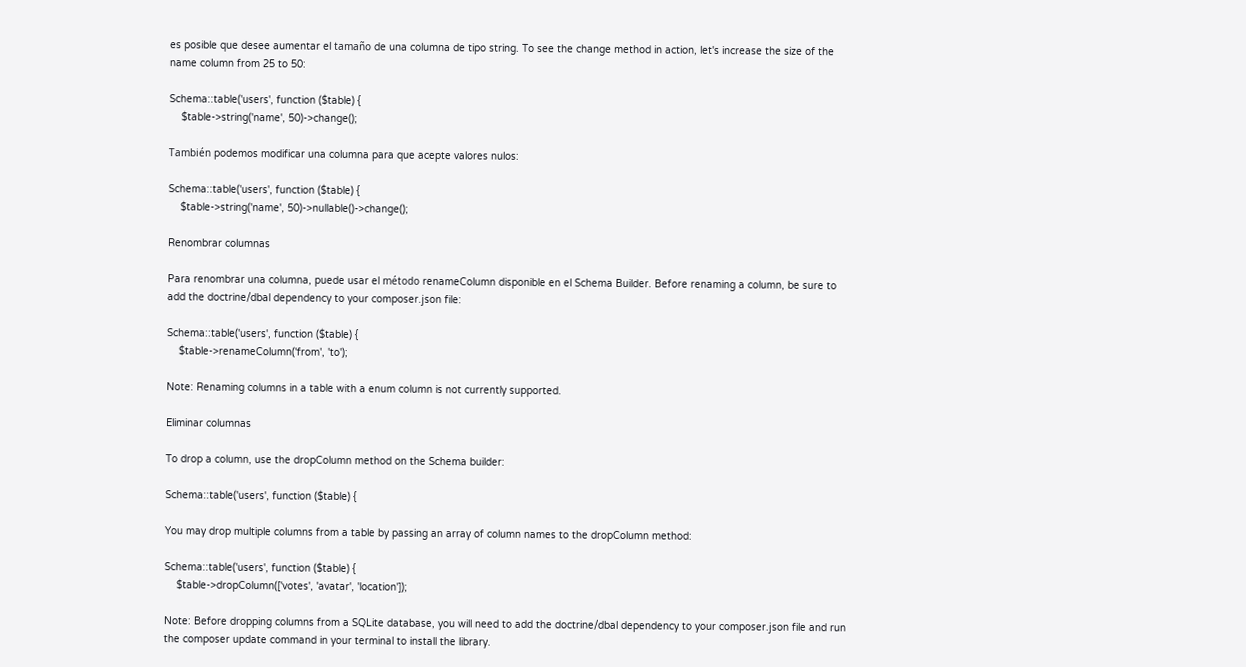es posible que desee aumentar el tamaño de una columna de tipo string. To see the change method in action, let's increase the size of the name column from 25 to 50:

Schema::table('users', function ($table) {
    $table->string('name', 50)->change();

También podemos modificar una columna para que acepte valores nulos:

Schema::table('users', function ($table) {
    $table->string('name', 50)->nullable()->change();

Renombrar columnas

Para renombrar una columna, puede usar el método renameColumn disponible en el Schema Builder. Before renaming a column, be sure to add the doctrine/dbal dependency to your composer.json file:

Schema::table('users', function ($table) {
    $table->renameColumn('from', 'to');

Note: Renaming columns in a table with a enum column is not currently supported.

Eliminar columnas

To drop a column, use the dropColumn method on the Schema builder:

Schema::table('users', function ($table) {

You may drop multiple columns from a table by passing an array of column names to the dropColumn method:

Schema::table('users', function ($table) {
    $table->dropColumn(['votes', 'avatar', 'location']);

Note: Before dropping columns from a SQLite database, you will need to add the doctrine/dbal dependency to your composer.json file and run the composer update command in your terminal to install the library.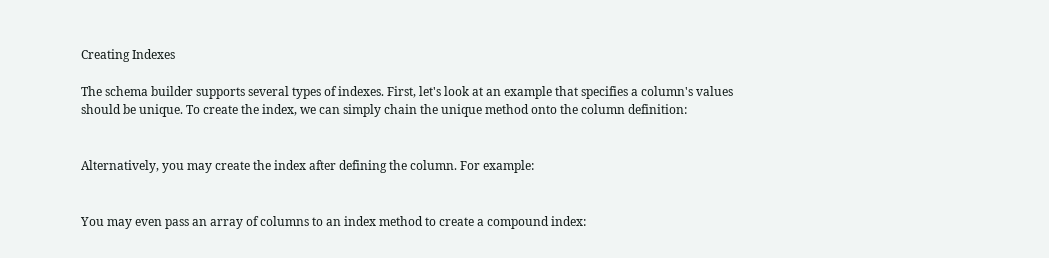Creating Indexes

The schema builder supports several types of indexes. First, let's look at an example that specifies a column's values should be unique. To create the index, we can simply chain the unique method onto the column definition:


Alternatively, you may create the index after defining the column. For example:


You may even pass an array of columns to an index method to create a compound index: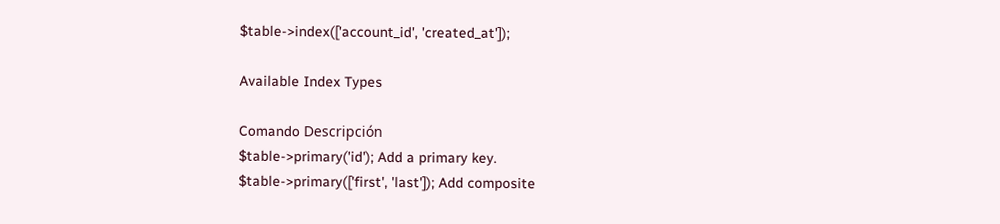$table->index(['account_id', 'created_at']);

Available Index Types

Comando Descripción
$table->primary('id'); Add a primary key.
$table->primary(['first', 'last']); Add composite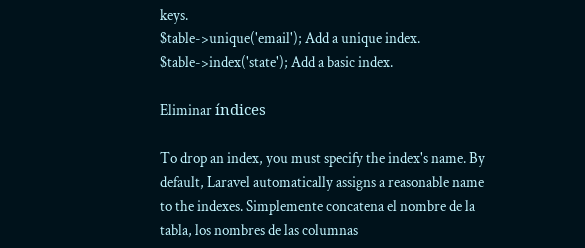keys.
$table->unique('email'); Add a unique index.
$table->index('state'); Add a basic index.

Eliminar índices

To drop an index, you must specify the index's name. By default, Laravel automatically assigns a reasonable name to the indexes. Simplemente concatena el nombre de la tabla, los nombres de las columnas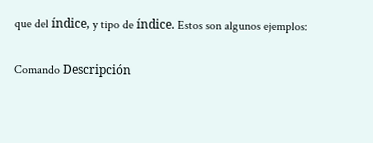que del índice, y tipo de índice. Estos son algunos ejemplos:

Comando Descripción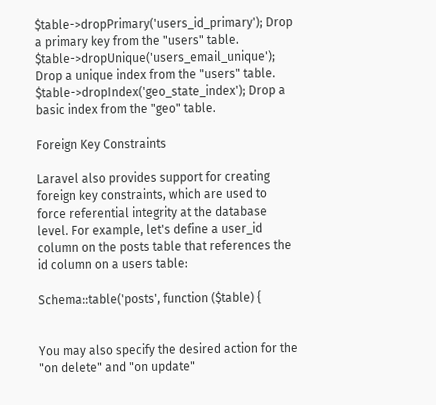$table->dropPrimary('users_id_primary'); Drop a primary key from the "users" table.
$table->dropUnique('users_email_unique'); Drop a unique index from the "users" table.
$table->dropIndex('geo_state_index'); Drop a basic index from the "geo" table.

Foreign Key Constraints

Laravel also provides support for creating foreign key constraints, which are used to force referential integrity at the database level. For example, let's define a user_id column on the posts table that references the id column on a users table:

Schema::table('posts', function ($table) {


You may also specify the desired action for the "on delete" and "on update"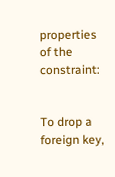properties of the constraint:


To drop a foreign key,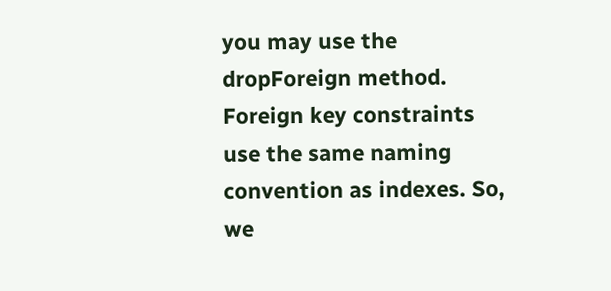you may use the dropForeign method. Foreign key constraints use the same naming convention as indexes. So, we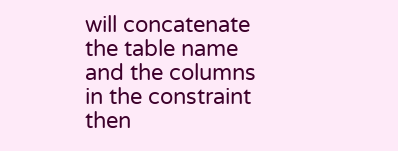will concatenate the table name and the columns in the constraint then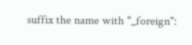suffix the name with "_foreign":